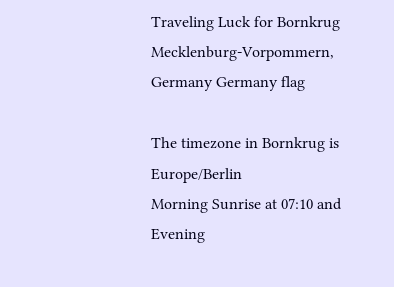Traveling Luck for Bornkrug Mecklenburg-Vorpommern, Germany Germany flag

The timezone in Bornkrug is Europe/Berlin
Morning Sunrise at 07:10 and Evening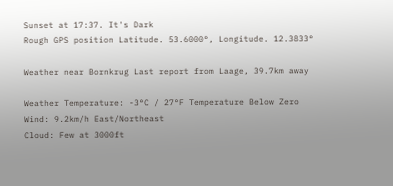Sunset at 17:37. It's Dark
Rough GPS position Latitude. 53.6000°, Longitude. 12.3833°

Weather near Bornkrug Last report from Laage, 39.7km away

Weather Temperature: -3°C / 27°F Temperature Below Zero
Wind: 9.2km/h East/Northeast
Cloud: Few at 3000ft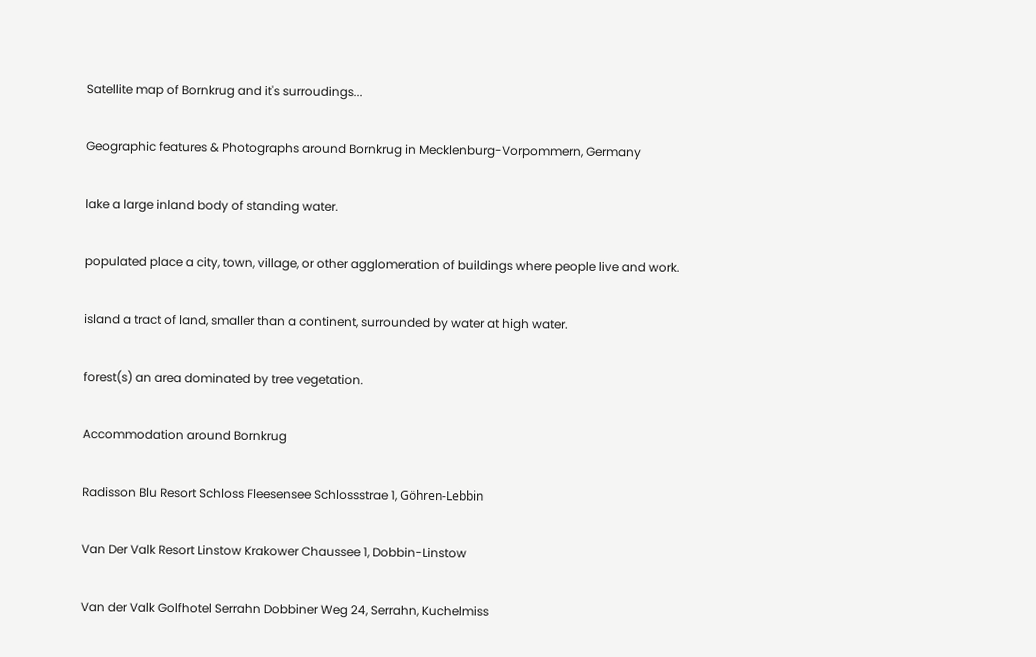Satellite map of Bornkrug and it's surroudings...

Geographic features & Photographs around Bornkrug in Mecklenburg-Vorpommern, Germany

lake a large inland body of standing water.

populated place a city, town, village, or other agglomeration of buildings where people live and work.

island a tract of land, smaller than a continent, surrounded by water at high water.

forest(s) an area dominated by tree vegetation.

Accommodation around Bornkrug

Radisson Blu Resort Schloss Fleesensee Schlossstrae 1, Göhren-Lebbin

Van Der Valk Resort Linstow Krakower Chaussee 1, Dobbin-Linstow

Van der Valk Golfhotel Serrahn Dobbiner Weg 24, Serrahn, Kuchelmiss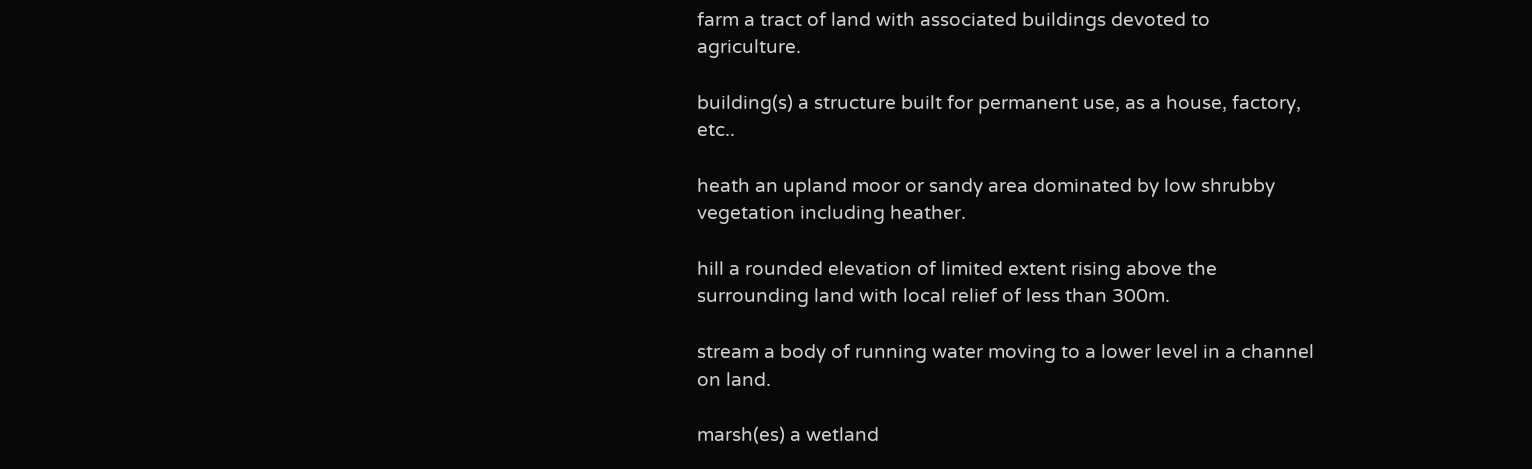farm a tract of land with associated buildings devoted to agriculture.

building(s) a structure built for permanent use, as a house, factory, etc..

heath an upland moor or sandy area dominated by low shrubby vegetation including heather.

hill a rounded elevation of limited extent rising above the surrounding land with local relief of less than 300m.

stream a body of running water moving to a lower level in a channel on land.

marsh(es) a wetland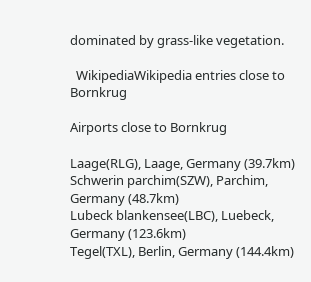dominated by grass-like vegetation.

  WikipediaWikipedia entries close to Bornkrug

Airports close to Bornkrug

Laage(RLG), Laage, Germany (39.7km)
Schwerin parchim(SZW), Parchim, Germany (48.7km)
Lubeck blankensee(LBC), Luebeck, Germany (123.6km)
Tegel(TXL), Berlin, Germany (144.4km)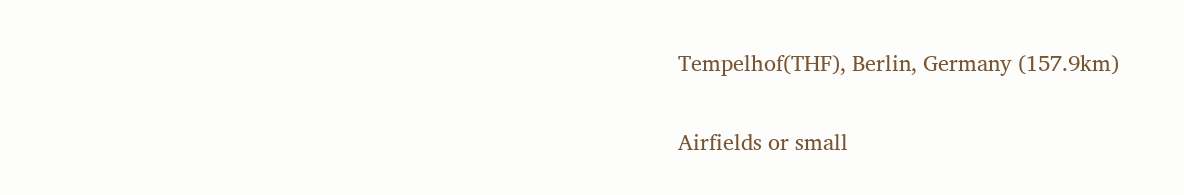Tempelhof(THF), Berlin, Germany (157.9km)

Airfields or small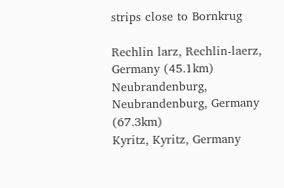strips close to Bornkrug

Rechlin larz, Rechlin-laerz, Germany (45.1km)
Neubrandenburg, Neubrandenburg, Germany (67.3km)
Kyritz, Kyritz, Germany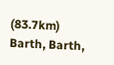(83.7km)
Barth, Barth,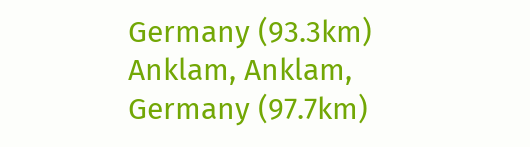Germany (93.3km)
Anklam, Anklam, Germany (97.7km)